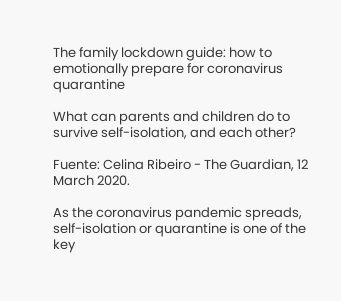The family lockdown guide: how to emotionally prepare for coronavirus quarantine

What can parents and children do to survive self-isolation, and each other?

Fuente: Celina Ribeiro - The Guardian, 12 March 2020.

As the coronavirus pandemic spreads, self-isolation or quarantine is one of the key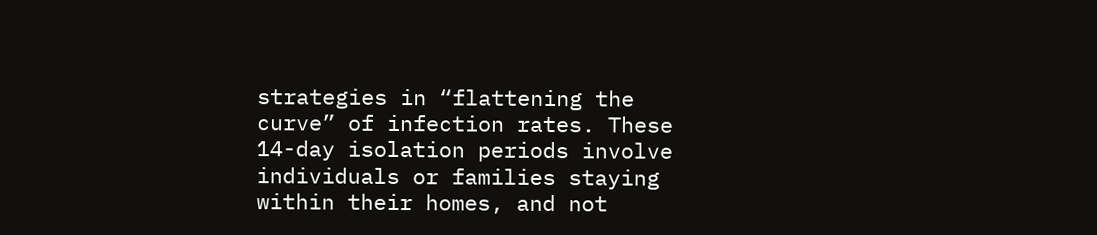strategies in “flattening the curve” of infection rates. These 14-day isolation periods involve individuals or families staying within their homes, and not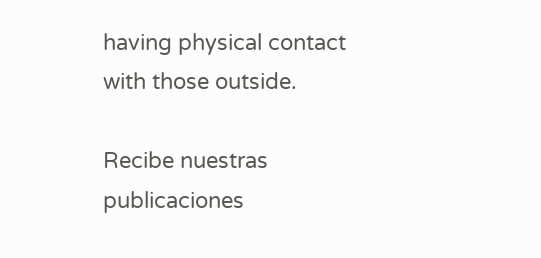having physical contact with those outside.

Recibe nuestras publicaciones